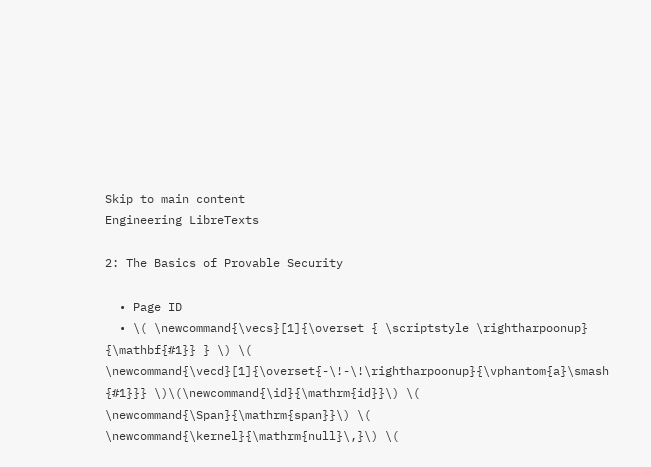Skip to main content
Engineering LibreTexts

2: The Basics of Provable Security

  • Page ID
  • \( \newcommand{\vecs}[1]{\overset { \scriptstyle \rightharpoonup} {\mathbf{#1}} } \) \( \newcommand{\vecd}[1]{\overset{-\!-\!\rightharpoonup}{\vphantom{a}\smash {#1}}} \)\(\newcommand{\id}{\mathrm{id}}\) \( \newcommand{\Span}{\mathrm{span}}\) \( \newcommand{\kernel}{\mathrm{null}\,}\) \(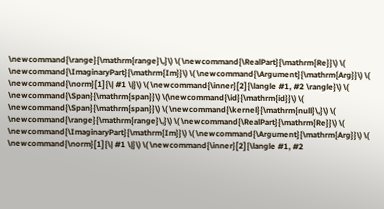\newcommand{\range}{\mathrm{range}\,}\) \( \newcommand{\RealPart}{\mathrm{Re}}\) \( \newcommand{\ImaginaryPart}{\mathrm{Im}}\) \( \newcommand{\Argument}{\mathrm{Arg}}\) \( \newcommand{\norm}[1]{\| #1 \|}\) \( \newcommand{\inner}[2]{\langle #1, #2 \rangle}\) \( \newcommand{\Span}{\mathrm{span}}\) \(\newcommand{\id}{\mathrm{id}}\) \( \newcommand{\Span}{\mathrm{span}}\) \( \newcommand{\kernel}{\mathrm{null}\,}\) \( \newcommand{\range}{\mathrm{range}\,}\) \( \newcommand{\RealPart}{\mathrm{Re}}\) \( \newcommand{\ImaginaryPart}{\mathrm{Im}}\) \( \newcommand{\Argument}{\mathrm{Arg}}\) \( \newcommand{\norm}[1]{\| #1 \|}\) \( \newcommand{\inner}[2]{\langle #1, #2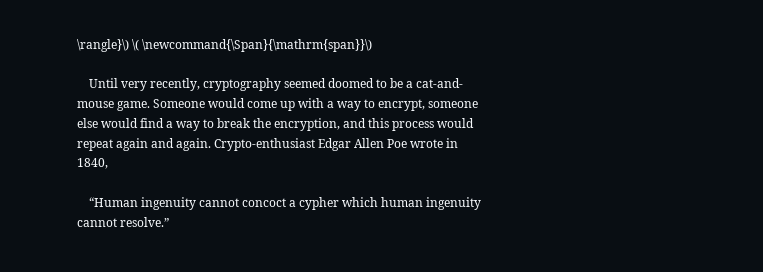\rangle}\) \( \newcommand{\Span}{\mathrm{span}}\)

    Until very recently, cryptography seemed doomed to be a cat-and-mouse game. Someone would come up with a way to encrypt, someone else would find a way to break the encryption, and this process would repeat again and again. Crypto-enthusiast Edgar Allen Poe wrote in 1840,

    “Human ingenuity cannot concoct a cypher which human ingenuity cannot resolve.”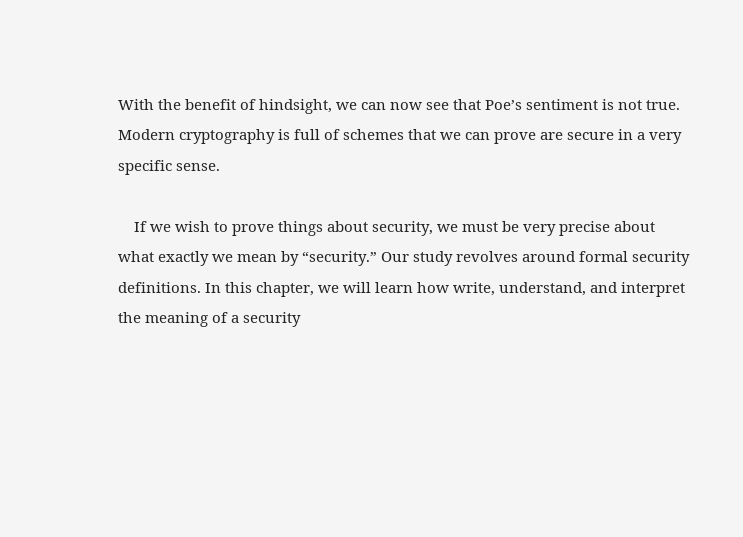With the benefit of hindsight, we can now see that Poe’s sentiment is not true. Modern cryptography is full of schemes that we can prove are secure in a very specific sense.

    If we wish to prove things about security, we must be very precise about what exactly we mean by “security.” Our study revolves around formal security definitions. In this chapter, we will learn how write, understand, and interpret the meaning of a security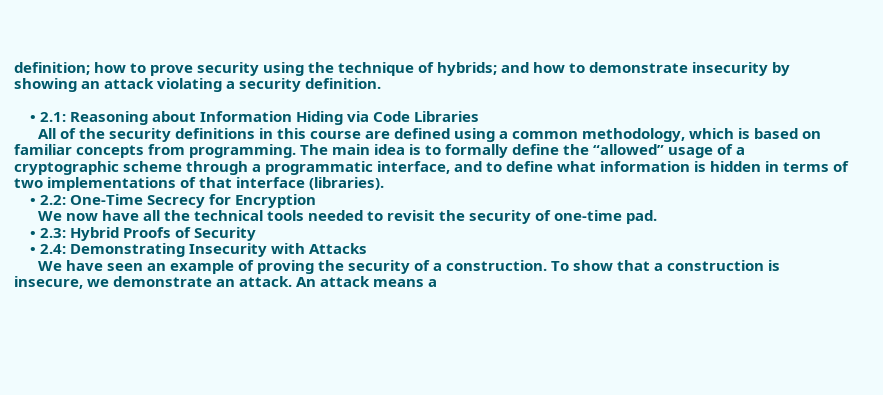definition; how to prove security using the technique of hybrids; and how to demonstrate insecurity by showing an attack violating a security definition.

    • 2.1: Reasoning about Information Hiding via Code Libraries
      All of the security definitions in this course are defined using a common methodology, which is based on familiar concepts from programming. The main idea is to formally define the “allowed” usage of a cryptographic scheme through a programmatic interface, and to define what information is hidden in terms of two implementations of that interface (libraries).
    • 2.2: One-Time Secrecy for Encryption
      We now have all the technical tools needed to revisit the security of one-time pad.
    • 2.3: Hybrid Proofs of Security
    • 2.4: Demonstrating Insecurity with Attacks
      We have seen an example of proving the security of a construction. To show that a construction is insecure, we demonstrate an attack. An attack means a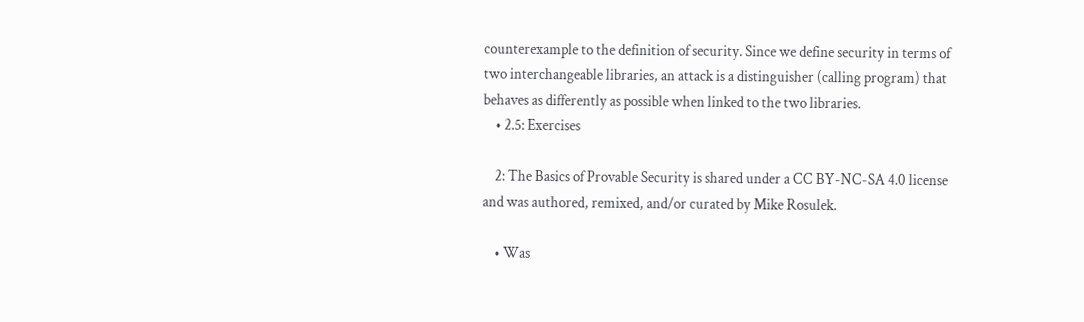counterexample to the definition of security. Since we define security in terms of two interchangeable libraries, an attack is a distinguisher (calling program) that behaves as differently as possible when linked to the two libraries.
    • 2.5: Exercises

    2: The Basics of Provable Security is shared under a CC BY-NC-SA 4.0 license and was authored, remixed, and/or curated by Mike Rosulek.

    • Was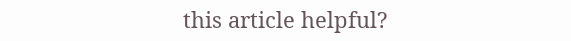this article helpful?